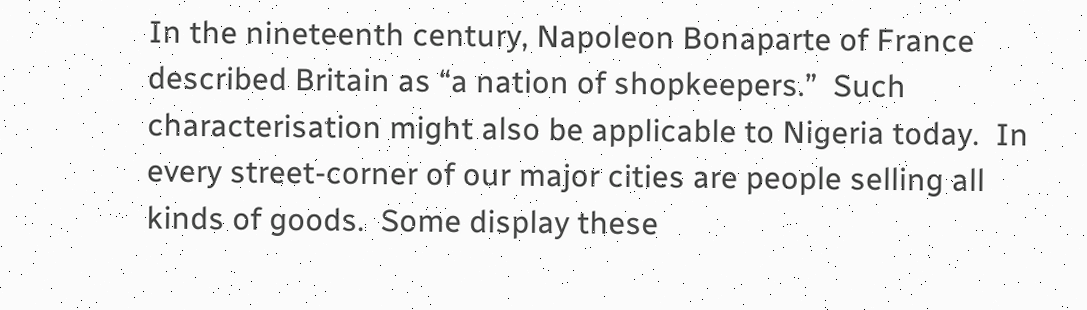In the nineteenth century, Napoleon Bonaparte of France described Britain as “a nation of shopkeepers.”  Such characterisation might also be applicable to Nigeria today.  In every street-corner of our major cities are people selling all kinds of goods.  Some display these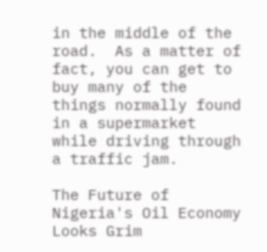in the middle of the road.  As a matter of fact, you can get to buy many of the things normally found in a supermarket while driving through a traffic jam.

The Future of Nigeria's Oil Economy Looks Grim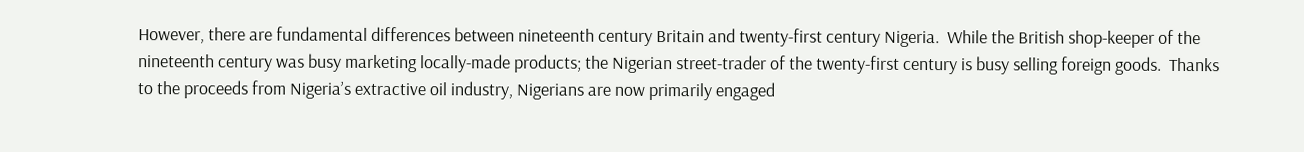However, there are fundamental differences between nineteenth century Britain and twenty-first century Nigeria.  While the British shop-keeper of the nineteenth century was busy marketing locally-made products; the Nigerian street-trader of the twenty-first century is busy selling foreign goods.  Thanks to the proceeds from Nigeria’s extractive oil industry, Nigerians are now primarily engaged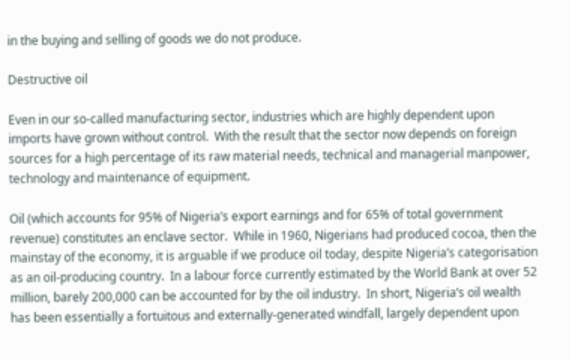in the buying and selling of goods we do not produce.

Destructive oil

Even in our so-called manufacturing sector, industries which are highly dependent upon imports have grown without control.  With the result that the sector now depends on foreign sources for a high percentage of its raw material needs, technical and managerial manpower, technology and maintenance of equipment.

Oil (which accounts for 95% of Nigeria’s export earnings and for 65% of total government revenue) constitutes an enclave sector.  While in 1960, Nigerians had produced cocoa, then the mainstay of the economy, it is arguable if we produce oil today, despite Nigeria’s categorisation as an oil-producing country.  In a labour force currently estimated by the World Bank at over 52 million, barely 200,000 can be accounted for by the oil industry.  In short, Nigeria’s oil wealth has been essentially a fortuitous and externally-generated windfall, largely dependent upon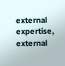external expertise, external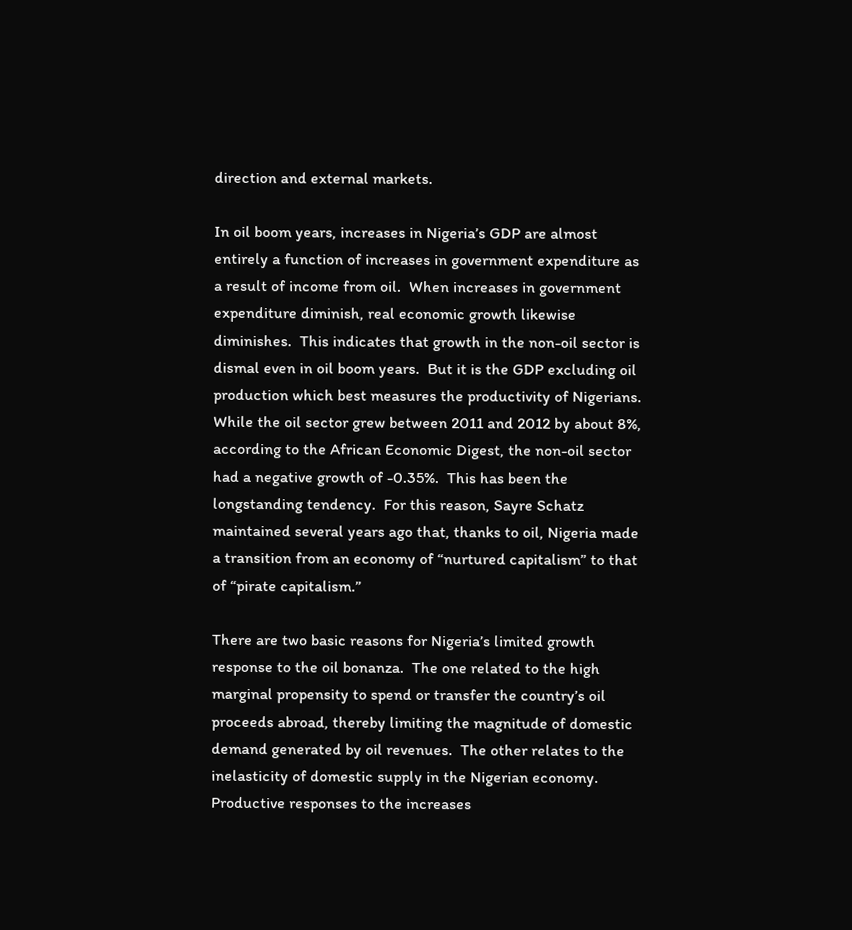direction and external markets.

In oil boom years, increases in Nigeria’s GDP are almost entirely a function of increases in government expenditure as a result of income from oil.  When increases in government expenditure diminish, real economic growth likewise diminishes.  This indicates that growth in the non-oil sector is dismal even in oil boom years.  But it is the GDP excluding oil production which best measures the productivity of Nigerians.  While the oil sector grew between 2011 and 2012 by about 8%, according to the African Economic Digest, the non-oil sector had a negative growth of -0.35%.  This has been the longstanding tendency.  For this reason, Sayre Schatz maintained several years ago that, thanks to oil, Nigeria made a transition from an economy of “nurtured capitalism” to that of “pirate capitalism.”

There are two basic reasons for Nigeria’s limited growth response to the oil bonanza.  The one related to the high marginal propensity to spend or transfer the country’s oil proceeds abroad, thereby limiting the magnitude of domestic demand generated by oil revenues.  The other relates to the inelasticity of domestic supply in the Nigerian economy.  Productive responses to the increases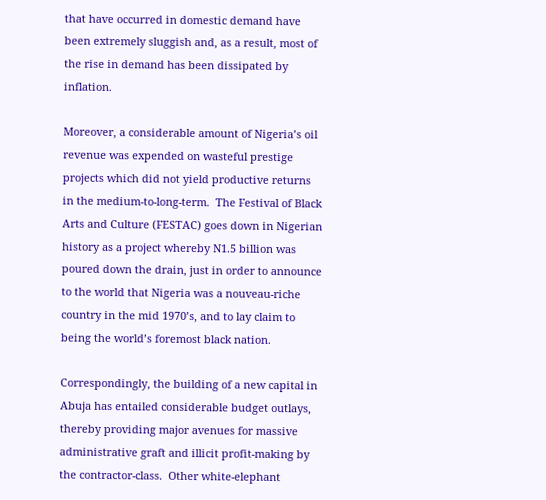that have occurred in domestic demand have been extremely sluggish and, as a result, most of the rise in demand has been dissipated by inflation.

Moreover, a considerable amount of Nigeria’s oil revenue was expended on wasteful prestige projects which did not yield productive returns in the medium-to-long-term.  The Festival of Black Arts and Culture (FESTAC) goes down in Nigerian history as a project whereby N1.5 billion was poured down the drain, just in order to announce to the world that Nigeria was a nouveau-riche country in the mid 1970’s, and to lay claim to being the world’s foremost black nation.

Correspondingly, the building of a new capital in Abuja has entailed considerable budget outlays, thereby providing major avenues for massive administrative graft and illicit profit-making by the contractor-class.  Other white-elephant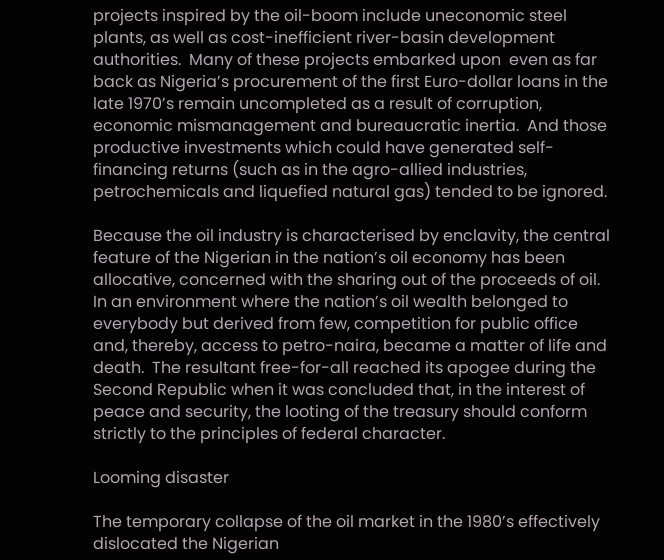projects inspired by the oil-boom include uneconomic steel plants, as well as cost-inefficient river-basin development authorities.  Many of these projects embarked upon  even as far back as Nigeria’s procurement of the first Euro-dollar loans in the late 1970’s remain uncompleted as a result of corruption, economic mismanagement and bureaucratic inertia.  And those productive investments which could have generated self-financing returns (such as in the agro-allied industries, petrochemicals and liquefied natural gas) tended to be ignored.

Because the oil industry is characterised by enclavity, the central feature of the Nigerian in the nation’s oil economy has been allocative, concerned with the sharing out of the proceeds of oil.  In an environment where the nation’s oil wealth belonged to everybody but derived from few, competition for public office and, thereby, access to petro-naira, became a matter of life and death.  The resultant free-for-all reached its apogee during the Second Republic when it was concluded that, in the interest of peace and security, the looting of the treasury should conform strictly to the principles of federal character.

Looming disaster

The temporary collapse of the oil market in the 1980’s effectively dislocated the Nigerian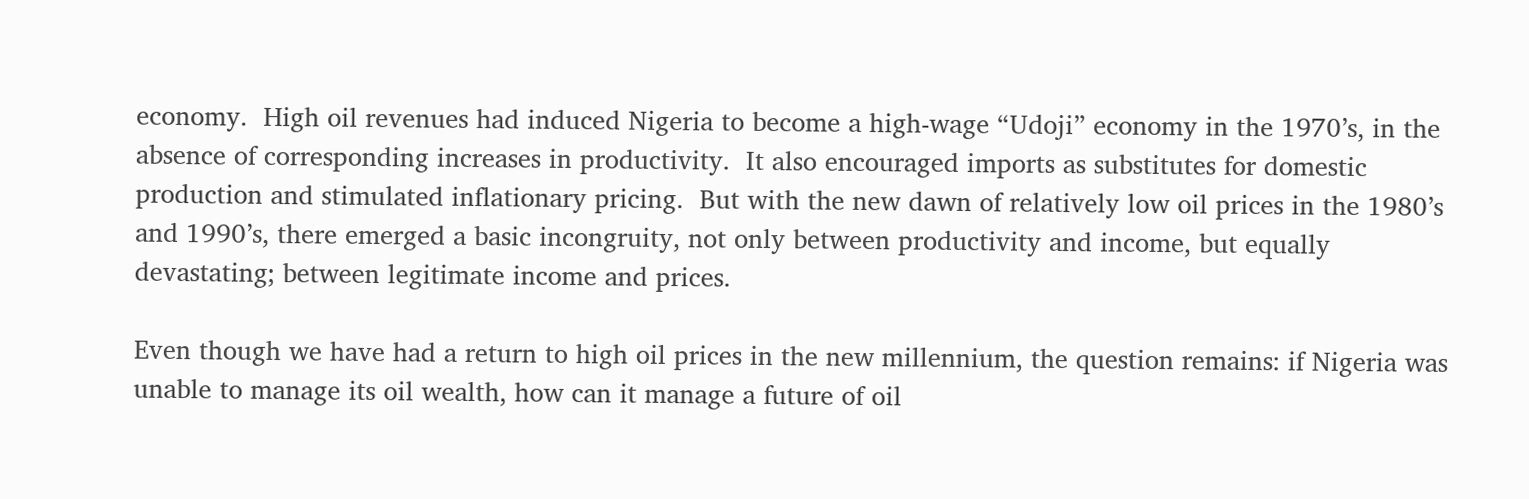economy.  High oil revenues had induced Nigeria to become a high-wage “Udoji” economy in the 1970’s, in the absence of corresponding increases in productivity.  It also encouraged imports as substitutes for domestic production and stimulated inflationary pricing.  But with the new dawn of relatively low oil prices in the 1980’s and 1990’s, there emerged a basic incongruity, not only between productivity and income, but equally devastating; between legitimate income and prices.

Even though we have had a return to high oil prices in the new millennium, the question remains: if Nigeria was unable to manage its oil wealth, how can it manage a future of oil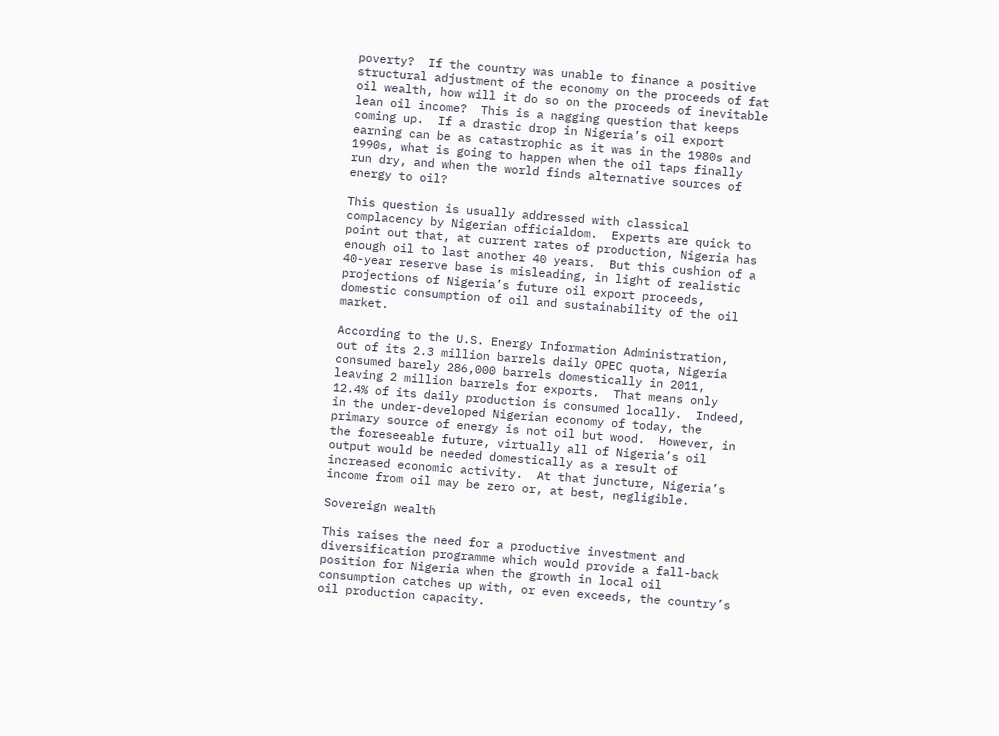poverty?  If the country was unable to finance a positive structural adjustment of the economy on the proceeds of fat oil wealth, how will it do so on the proceeds of inevitable lean oil income?  This is a nagging question that keeps coming up.  If a drastic drop in Nigeria’s oil export earning can be as catastrophic as it was in the 1980s and 1990s, what is going to happen when the oil taps finally run dry, and when the world finds alternative sources of energy to oil?

This question is usually addressed with classical complacency by Nigerian officialdom.  Experts are quick to point out that, at current rates of production, Nigeria has enough oil to last another 40 years.  But this cushion of a 40-year reserve base is misleading, in light of realistic projections of Nigeria’s future oil export proceeds, domestic consumption of oil and sustainability of the oil market.

According to the U.S. Energy Information Administration, out of its 2.3 million barrels daily OPEC quota, Nigeria consumed barely 286,000 barrels domestically in 2011, leaving 2 million barrels for exports.  That means only 12.4% of its daily production is consumed locally.  Indeed, in the under-developed Nigerian economy of today, the primary source of energy is not oil but wood.  However, in the foreseeable future, virtually all of Nigeria’s oil output would be needed domestically as a result of increased economic activity.  At that juncture, Nigeria’s income from oil may be zero or, at best, negligible.

Sovereign wealth

This raises the need for a productive investment and diversification programme which would provide a fall-back position for Nigeria when the growth in local oil consumption catches up with, or even exceeds, the country’s oil production capacity.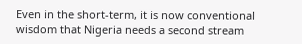Even in the short-term, it is now conventional wisdom that Nigeria needs a second stream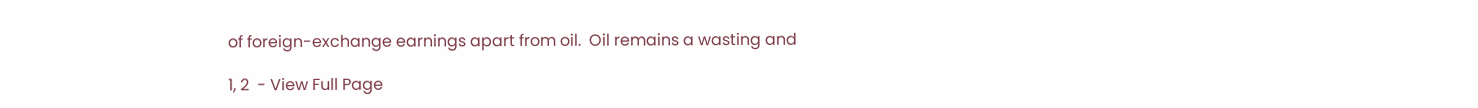of foreign-exchange earnings apart from oil.  Oil remains a wasting and

1, 2  - View Full Page